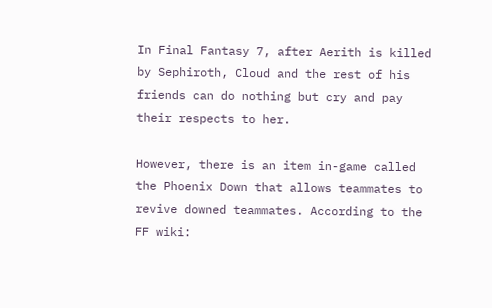In Final Fantasy 7, after Aerith is killed by Sephiroth, Cloud and the rest of his friends can do nothing but cry and pay their respects to her.

However, there is an item in-game called the Phoenix Down that allows teammates to revive downed teammates. According to the FF wiki: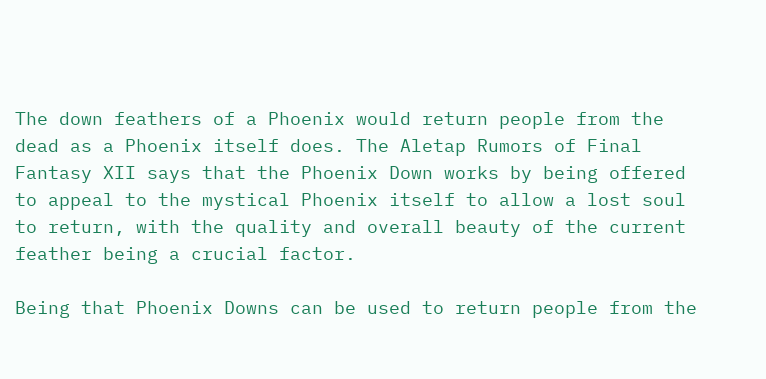The down feathers of a Phoenix would return people from the dead as a Phoenix itself does. The Aletap Rumors of Final Fantasy XII says that the Phoenix Down works by being offered to appeal to the mystical Phoenix itself to allow a lost soul to return, with the quality and overall beauty of the current feather being a crucial factor.

Being that Phoenix Downs can be used to return people from the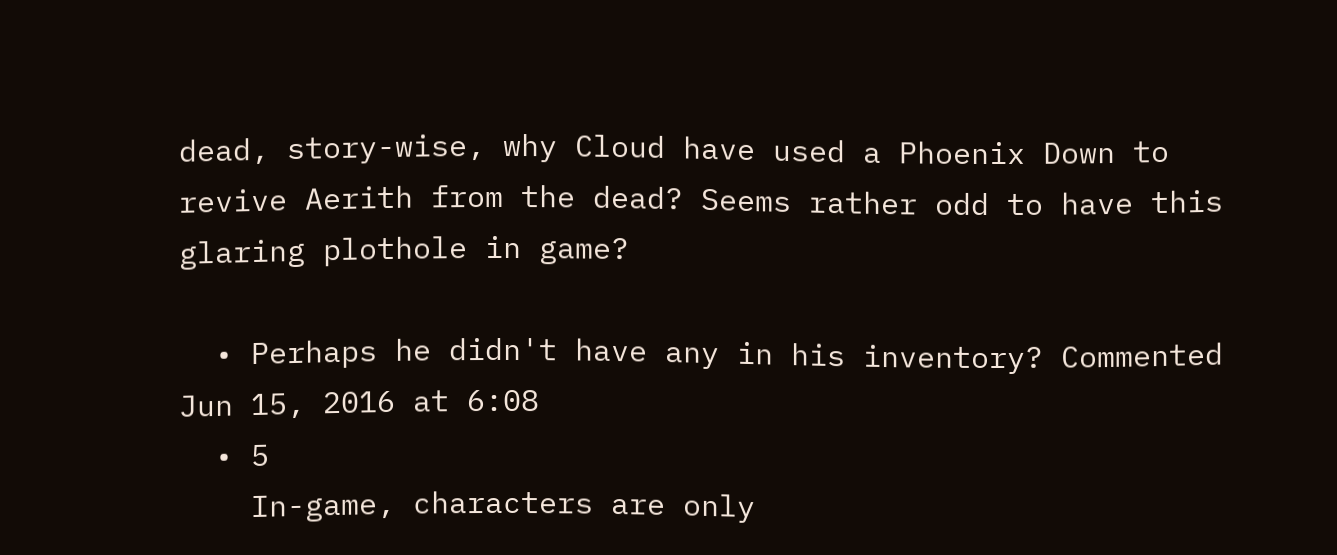dead, story-wise, why Cloud have used a Phoenix Down to revive Aerith from the dead? Seems rather odd to have this glaring plothole in game?

  • Perhaps he didn't have any in his inventory? Commented Jun 15, 2016 at 6:08
  • 5
    In-game, characters are only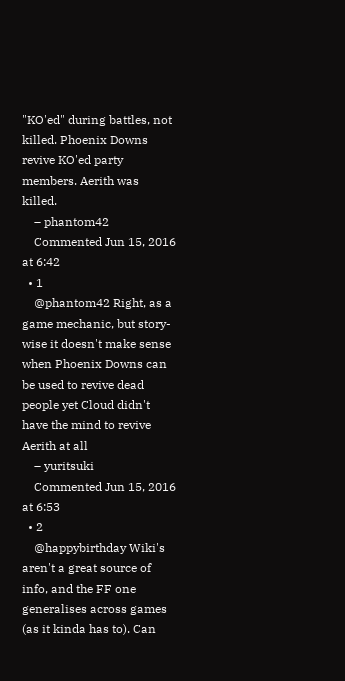"KO'ed" during battles, not killed. Phoenix Downs revive KO'ed party members. Aerith was killed.
    – phantom42
    Commented Jun 15, 2016 at 6:42
  • 1
    @phantom42 Right, as a game mechanic, but story-wise it doesn't make sense when Phoenix Downs can be used to revive dead people yet Cloud didn't have the mind to revive Aerith at all
    – yuritsuki
    Commented Jun 15, 2016 at 6:53
  • 2
    @happybirthday Wiki's aren't a great source of info, and the FF one generalises across games (as it kinda has to). Can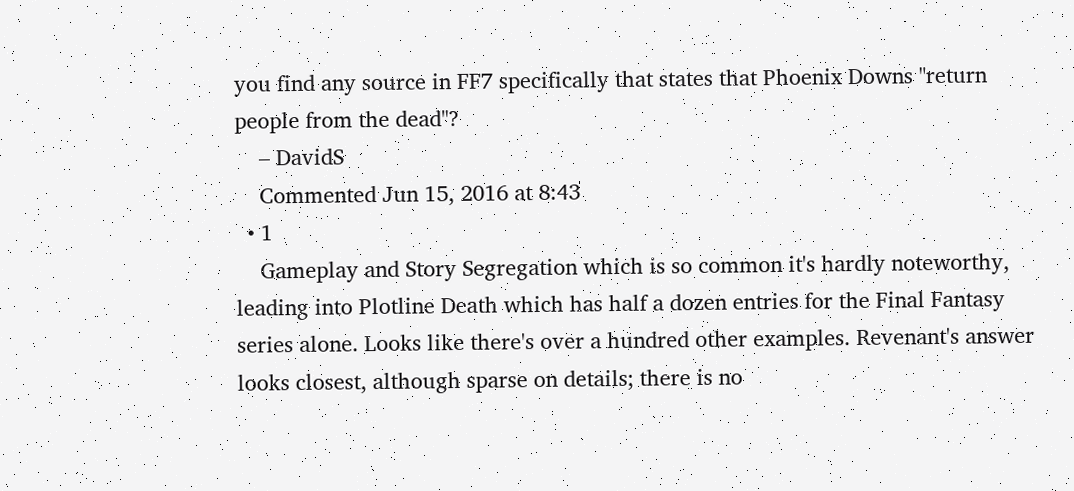you find any source in FF7 specifically that states that Phoenix Downs "return people from the dead"?
    – DavidS
    Commented Jun 15, 2016 at 8:43
  • 1
    Gameplay and Story Segregation which is so common it's hardly noteworthy, leading into Plotline Death which has half a dozen entries for the Final Fantasy series alone. Looks like there's over a hundred other examples. Revenant's answer looks closest, although sparse on details; there is no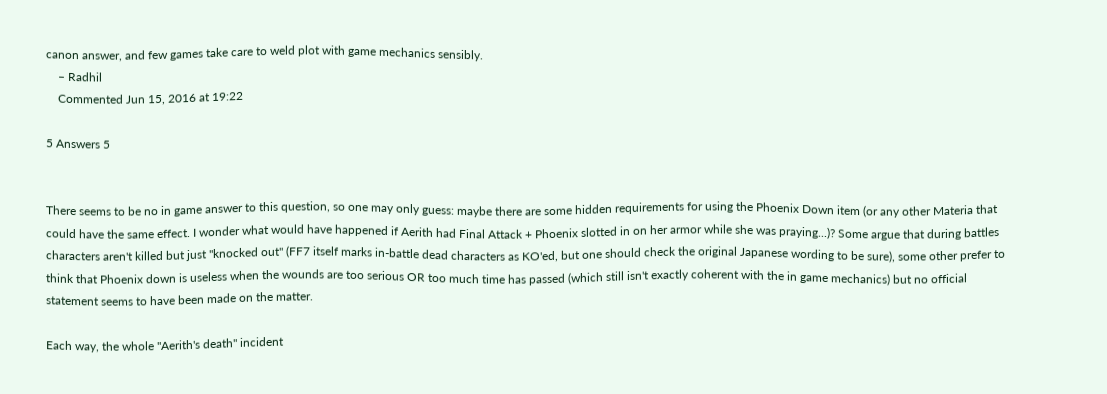canon answer, and few games take care to weld plot with game mechanics sensibly.
    – Radhil
    Commented Jun 15, 2016 at 19:22

5 Answers 5


There seems to be no in game answer to this question, so one may only guess: maybe there are some hidden requirements for using the Phoenix Down item (or any other Materia that could have the same effect. I wonder what would have happened if Aerith had Final Attack + Phoenix slotted in on her armor while she was praying...)? Some argue that during battles characters aren't killed but just "knocked out" (FF7 itself marks in-battle dead characters as KO'ed, but one should check the original Japanese wording to be sure), some other prefer to think that Phoenix down is useless when the wounds are too serious OR too much time has passed (which still isn't exactly coherent with the in game mechanics) but no official statement seems to have been made on the matter.

Each way, the whole "Aerith's death" incident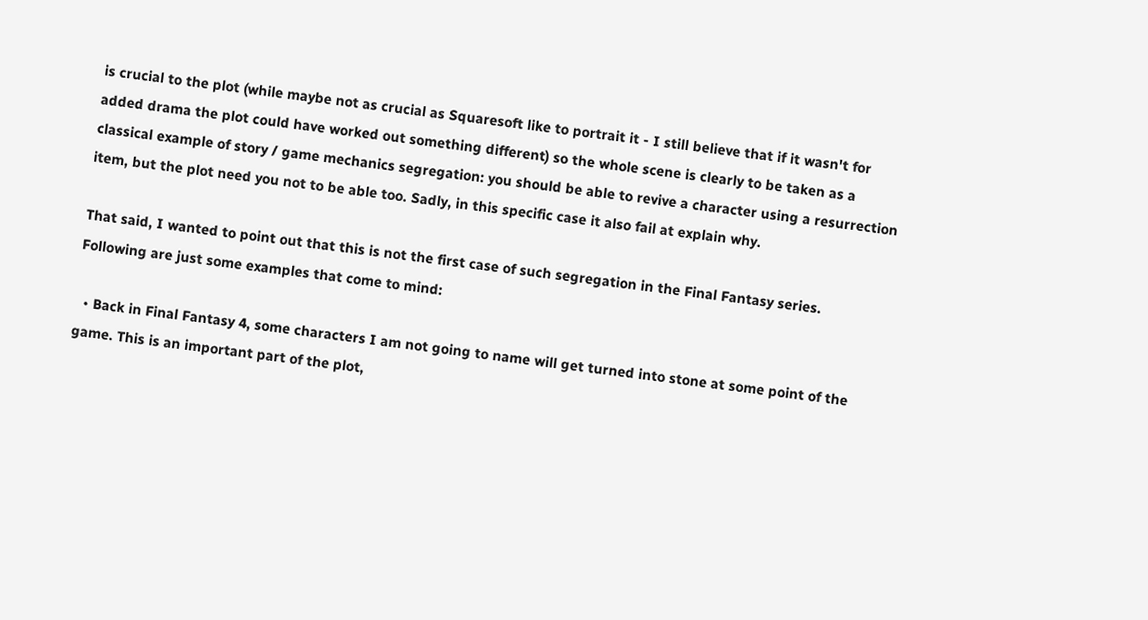is crucial to the plot (while maybe not as crucial as Squaresoft like to portrait it - I still believe that if it wasn't for added drama the plot could have worked out something different) so the whole scene is clearly to be taken as a classical example of story / game mechanics segregation: you should be able to revive a character using a resurrection item, but the plot need you not to be able too. Sadly, in this specific case it also fail at explain why.

That said, I wanted to point out that this is not the first case of such segregation in the Final Fantasy series. Following are just some examples that come to mind:

  • Back in Final Fantasy 4, some characters I am not going to name will get turned into stone at some point of the game. This is an important part of the plot,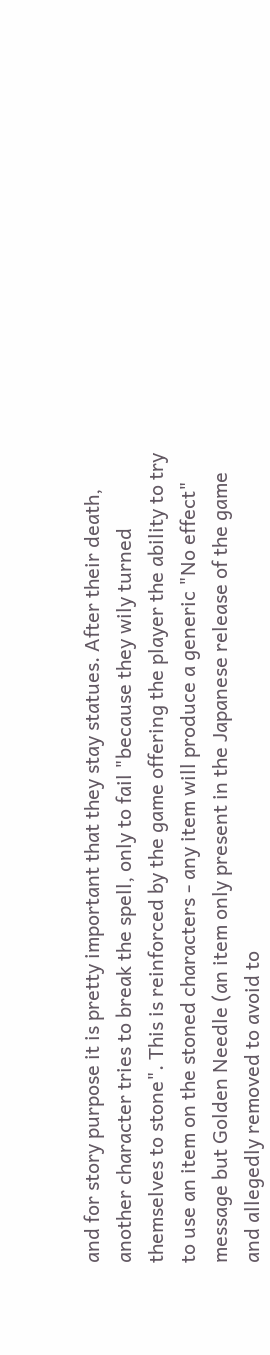and for story purpose it is pretty important that they stay statues. After their death, another character tries to break the spell, only to fail "because they wily turned themselves to stone". This is reinforced by the game offering the player the ability to try to use an item on the stoned characters - any item will produce a generic "No effect" message but Golden Needle (an item only present in the Japanese release of the game and allegedly removed to avoid to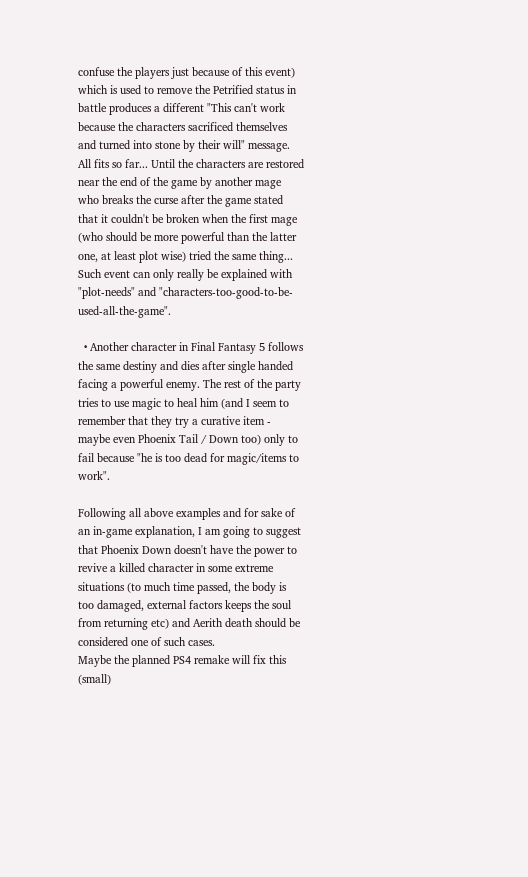confuse the players just because of this event) which is used to remove the Petrified status in battle produces a different "This can't work because the characters sacrificed themselves and turned into stone by their will" message. All fits so far... Until the characters are restored near the end of the game by another mage who breaks the curse after the game stated that it couldn't be broken when the first mage (who should be more powerful than the latter one, at least plot wise) tried the same thing... Such event can only really be explained with "plot-needs" and "characters-too-good-to-be-used-all-the-game".

  • Another character in Final Fantasy 5 follows the same destiny and dies after single handed facing a powerful enemy. The rest of the party tries to use magic to heal him (and I seem to remember that they try a curative item - maybe even Phoenix Tail / Down too) only to fail because "he is too dead for magic/items to work".

Following all above examples and for sake of an in-game explanation, I am going to suggest that Phoenix Down doesn't have the power to revive a killed character in some extreme situations (to much time passed, the body is too damaged, external factors keeps the soul from returning etc) and Aerith death should be considered one of such cases.
Maybe the planned PS4 remake will fix this (small)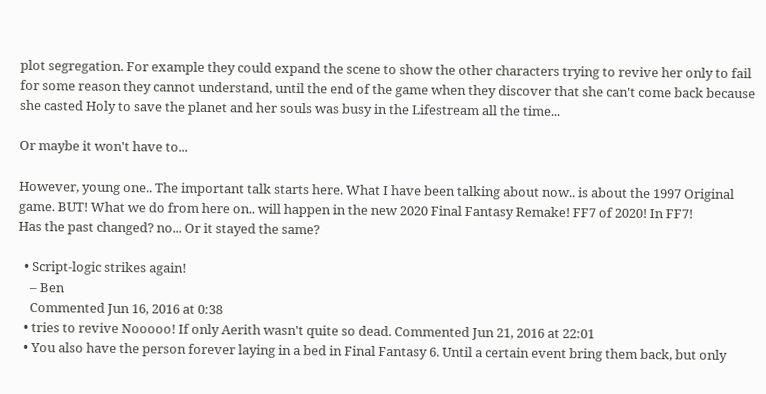plot segregation. For example they could expand the scene to show the other characters trying to revive her only to fail for some reason they cannot understand, until the end of the game when they discover that she can't come back because she casted Holy to save the planet and her souls was busy in the Lifestream all the time...

Or maybe it won't have to...

However, young one.. The important talk starts here. What I have been talking about now.. is about the 1997 Original game. BUT! What we do from here on.. will happen in the new 2020 Final Fantasy Remake! FF7 of 2020! In FF7!
Has the past changed? no... Or it stayed the same?

  • Script-logic strikes again!
    – Ben
    Commented Jun 16, 2016 at 0:38
  • tries to revive Nooooo! If only Aerith wasn't quite so dead. Commented Jun 21, 2016 at 22:01
  • You also have the person forever laying in a bed in Final Fantasy 6. Until a certain event bring them back, but only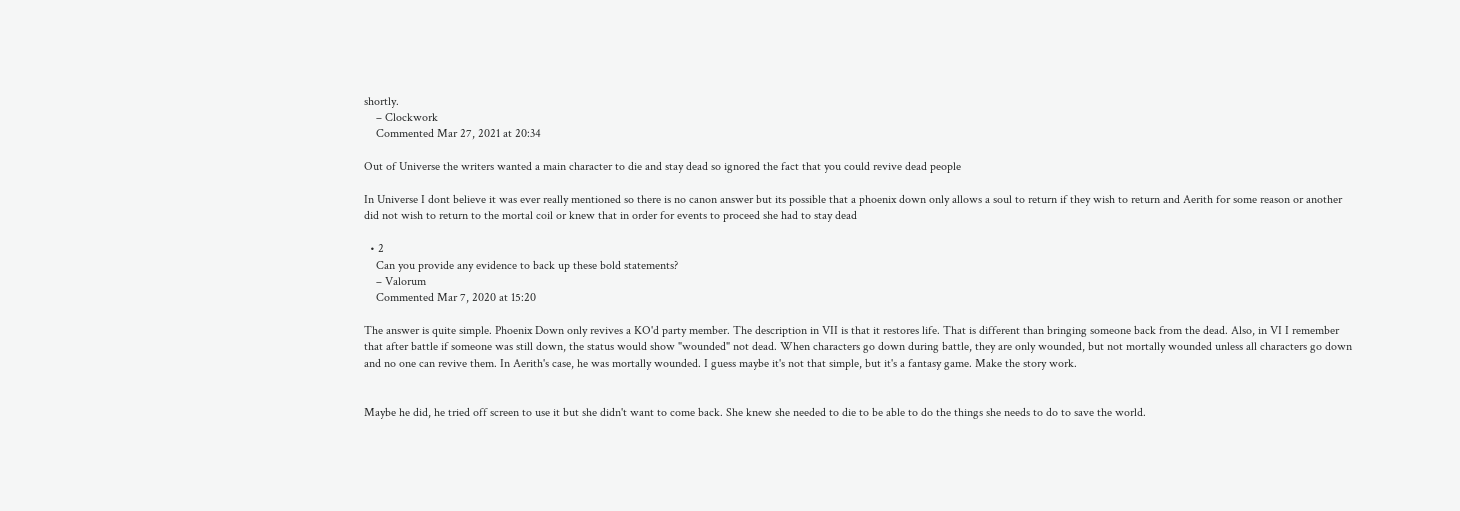shortly.
    – Clockwork
    Commented Mar 27, 2021 at 20:34

Out of Universe the writers wanted a main character to die and stay dead so ignored the fact that you could revive dead people

In Universe I dont believe it was ever really mentioned so there is no canon answer but its possible that a phoenix down only allows a soul to return if they wish to return and Aerith for some reason or another did not wish to return to the mortal coil or knew that in order for events to proceed she had to stay dead

  • 2
    Can you provide any evidence to back up these bold statements?
    – Valorum
    Commented Mar 7, 2020 at 15:20

The answer is quite simple. Phoenix Down only revives a KO'd party member. The description in VII is that it restores life. That is different than bringing someone back from the dead. Also, in VI I remember that after battle if someone was still down, the status would show "wounded" not dead. When characters go down during battle, they are only wounded, but not mortally wounded unless all characters go down and no one can revive them. In Aerith's case, he was mortally wounded. I guess maybe it's not that simple, but it's a fantasy game. Make the story work.


Maybe he did, he tried off screen to use it but she didn't want to come back. She knew she needed to die to be able to do the things she needs to do to save the world.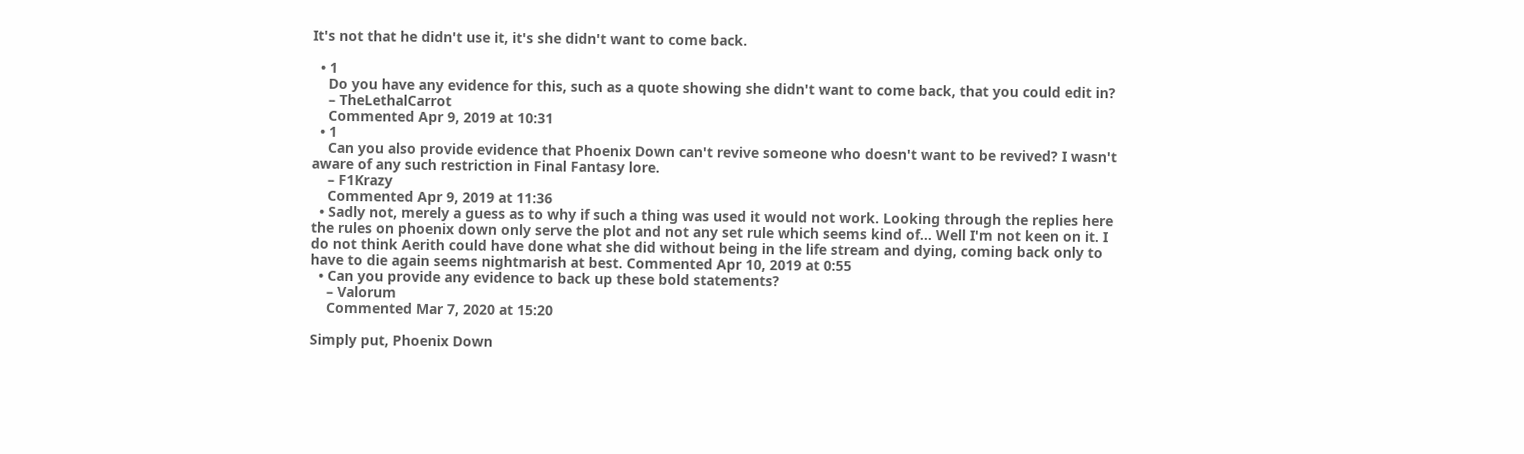It's not that he didn't use it, it's she didn't want to come back.

  • 1
    Do you have any evidence for this, such as a quote showing she didn't want to come back, that you could edit in?
    – TheLethalCarrot
    Commented Apr 9, 2019 at 10:31
  • 1
    Can you also provide evidence that Phoenix Down can't revive someone who doesn't want to be revived? I wasn't aware of any such restriction in Final Fantasy lore.
    – F1Krazy
    Commented Apr 9, 2019 at 11:36
  • Sadly not, merely a guess as to why if such a thing was used it would not work. Looking through the replies here the rules on phoenix down only serve the plot and not any set rule which seems kind of... Well I'm not keen on it. I do not think Aerith could have done what she did without being in the life stream and dying, coming back only to have to die again seems nightmarish at best. Commented Apr 10, 2019 at 0:55
  • Can you provide any evidence to back up these bold statements?
    – Valorum
    Commented Mar 7, 2020 at 15:20

Simply put, Phoenix Down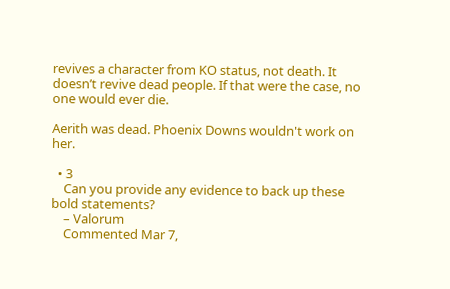revives a character from KO status, not death. It doesn’t revive dead people. If that were the case, no one would ever die.

Aerith was dead. Phoenix Downs wouldn't work on her.

  • 3
    Can you provide any evidence to back up these bold statements?
    – Valorum
    Commented Mar 7,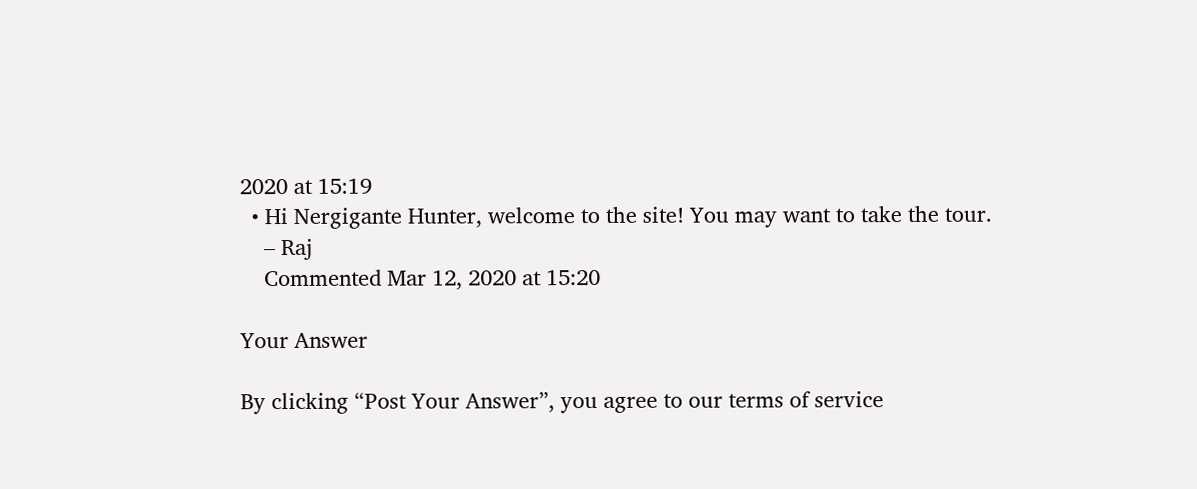2020 at 15:19
  • Hi Nergigante Hunter, welcome to the site! You may want to take the tour.
    – Raj
    Commented Mar 12, 2020 at 15:20

Your Answer

By clicking “Post Your Answer”, you agree to our terms of service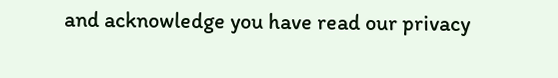and acknowledge you have read our privacy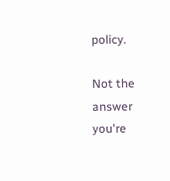policy.

Not the answer you're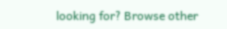looking for? Browse other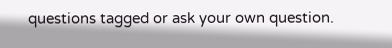questions tagged or ask your own question.